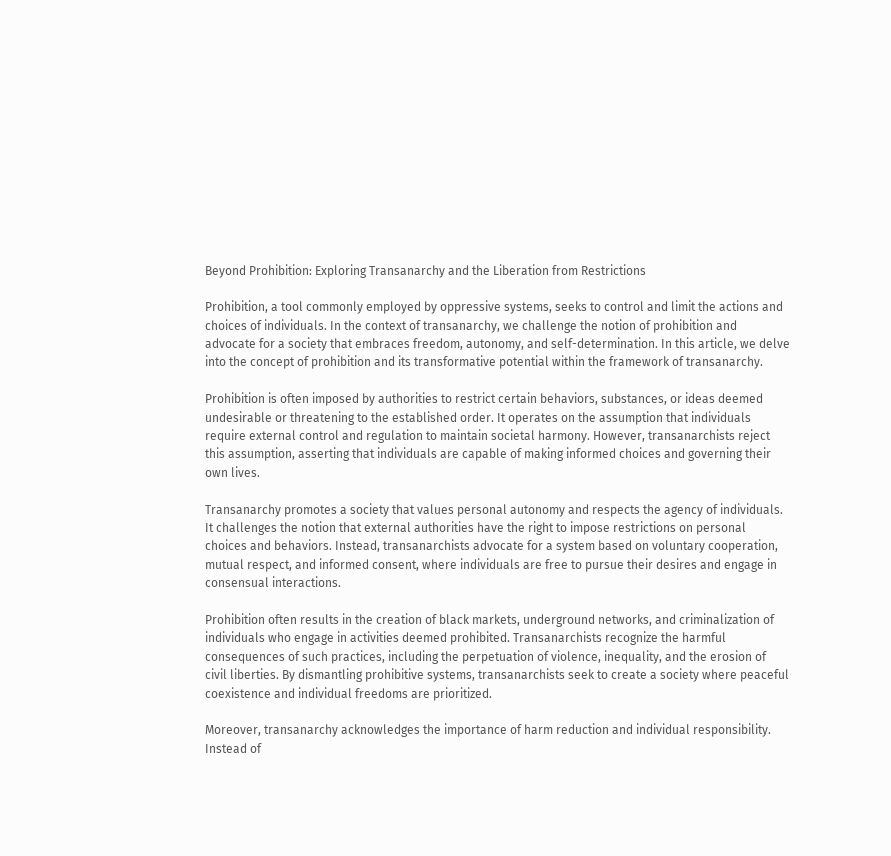Beyond Prohibition: Exploring Transanarchy and the Liberation from Restrictions

Prohibition, a tool commonly employed by oppressive systems, seeks to control and limit the actions and choices of individuals. In the context of transanarchy, we challenge the notion of prohibition and advocate for a society that embraces freedom, autonomy, and self-determination. In this article, we delve into the concept of prohibition and its transformative potential within the framework of transanarchy.

Prohibition is often imposed by authorities to restrict certain behaviors, substances, or ideas deemed undesirable or threatening to the established order. It operates on the assumption that individuals require external control and regulation to maintain societal harmony. However, transanarchists reject this assumption, asserting that individuals are capable of making informed choices and governing their own lives.

Transanarchy promotes a society that values personal autonomy and respects the agency of individuals. It challenges the notion that external authorities have the right to impose restrictions on personal choices and behaviors. Instead, transanarchists advocate for a system based on voluntary cooperation, mutual respect, and informed consent, where individuals are free to pursue their desires and engage in consensual interactions.

Prohibition often results in the creation of black markets, underground networks, and criminalization of individuals who engage in activities deemed prohibited. Transanarchists recognize the harmful consequences of such practices, including the perpetuation of violence, inequality, and the erosion of civil liberties. By dismantling prohibitive systems, transanarchists seek to create a society where peaceful coexistence and individual freedoms are prioritized.

Moreover, transanarchy acknowledges the importance of harm reduction and individual responsibility. Instead of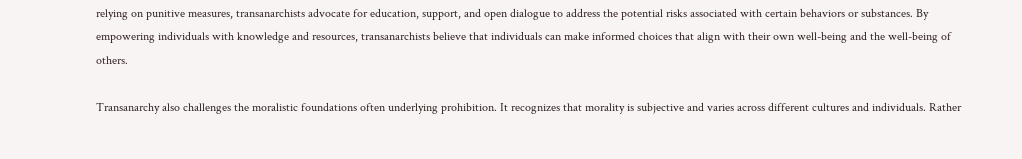relying on punitive measures, transanarchists advocate for education, support, and open dialogue to address the potential risks associated with certain behaviors or substances. By empowering individuals with knowledge and resources, transanarchists believe that individuals can make informed choices that align with their own well-being and the well-being of others.

Transanarchy also challenges the moralistic foundations often underlying prohibition. It recognizes that morality is subjective and varies across different cultures and individuals. Rather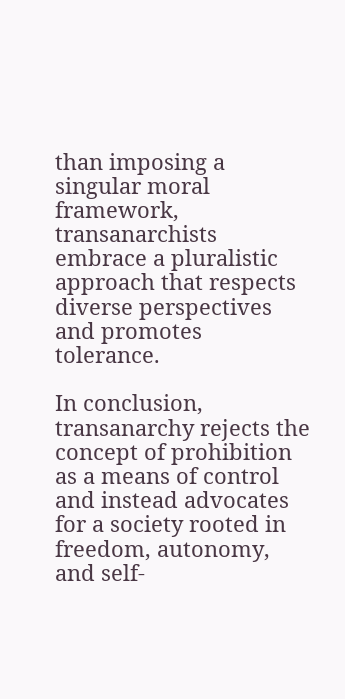than imposing a singular moral framework, transanarchists embrace a pluralistic approach that respects diverse perspectives and promotes tolerance.

In conclusion, transanarchy rejects the concept of prohibition as a means of control and instead advocates for a society rooted in freedom, autonomy, and self-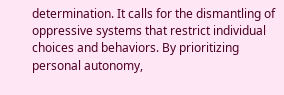determination. It calls for the dismantling of oppressive systems that restrict individual choices and behaviors. By prioritizing personal autonomy,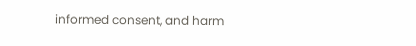informed consent, and harm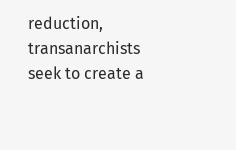reduction, transanarchists seek to create a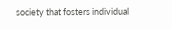society that fosters individual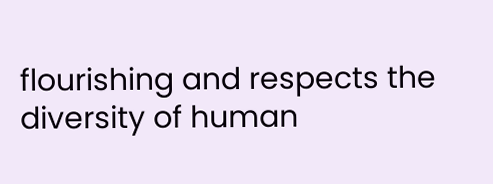flourishing and respects the diversity of human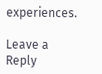experiences.

Leave a Reply